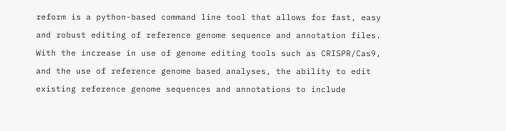reform is a python-based command line tool that allows for fast, easy and robust editing of reference genome sequence and annotation files. With the increase in use of genome editing tools such as CRISPR/Cas9, and the use of reference genome based analyses, the ability to edit existing reference genome sequences and annotations to include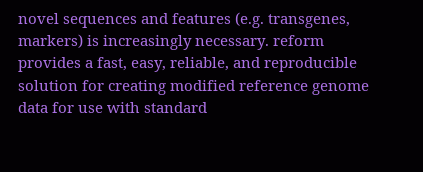novel sequences and features (e.g. transgenes, markers) is increasingly necessary. reform provides a fast, easy, reliable, and reproducible solution for creating modified reference genome data for use with standard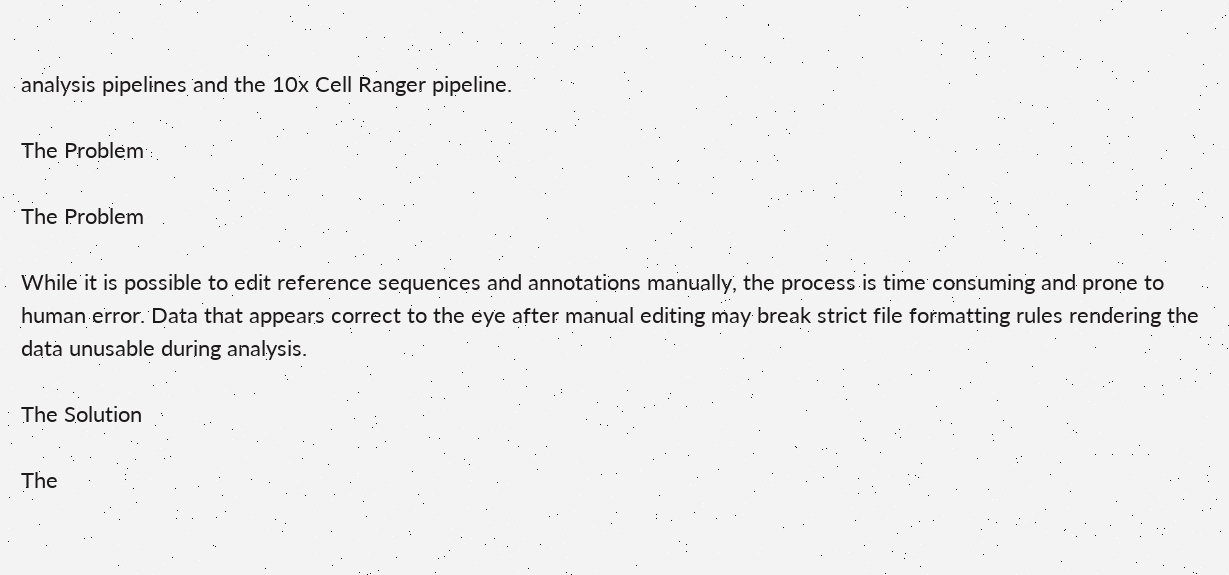analysis pipelines and the 10x Cell Ranger pipeline.

The Problem

The Problem

While it is possible to edit reference sequences and annotations manually, the process is time consuming and prone to human error. Data that appears correct to the eye after manual editing may break strict file formatting rules rendering the data unusable during analysis.

The Solution

The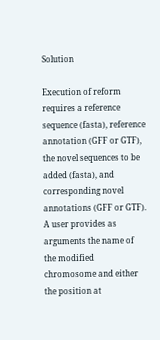Solution

Execution of reform requires a reference sequence (fasta), reference annotation (GFF or GTF), the novel sequences to be added (fasta), and corresponding novel annotations (GFF or GTF). A user provides as arguments the name of the modified chromosome and either the position at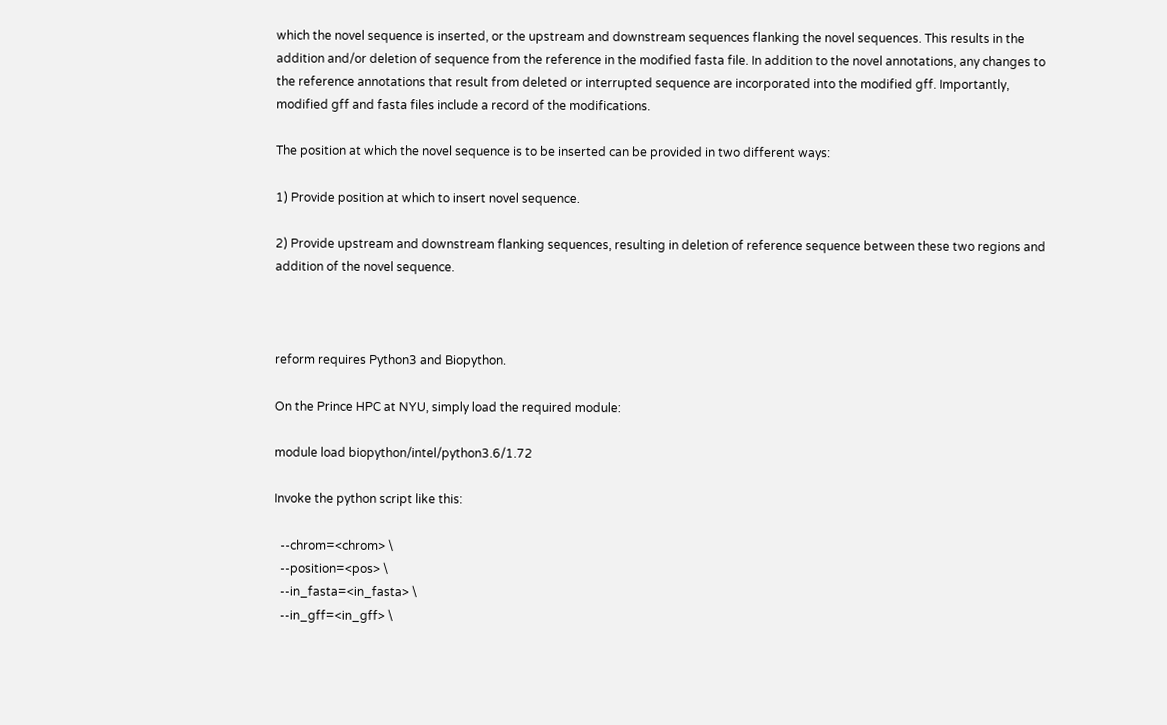which the novel sequence is inserted, or the upstream and downstream sequences flanking the novel sequences. This results in the addition and/or deletion of sequence from the reference in the modified fasta file. In addition to the novel annotations, any changes to the reference annotations that result from deleted or interrupted sequence are incorporated into the modified gff. Importantly, modified gff and fasta files include a record of the modifications.

The position at which the novel sequence is to be inserted can be provided in two different ways:

1) Provide position at which to insert novel sequence.

2) Provide upstream and downstream flanking sequences, resulting in deletion of reference sequence between these two regions and addition of the novel sequence.



reform requires Python3 and Biopython.

On the Prince HPC at NYU, simply load the required module:

module load biopython/intel/python3.6/1.72

Invoke the python script like this:

  --chrom=<chrom> \
  --position=<pos> \
  --in_fasta=<in_fasta> \
  --in_gff=<in_gff> \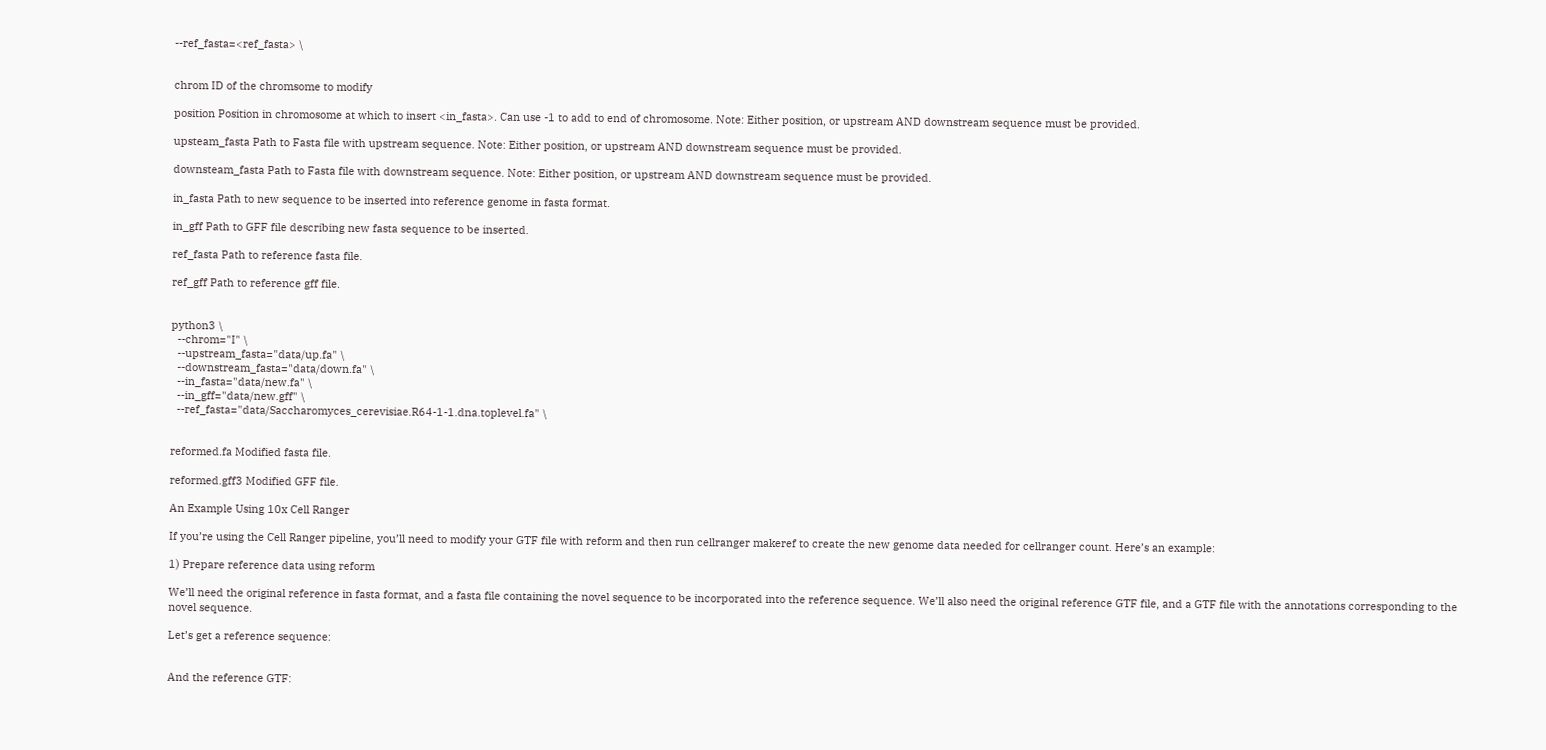--ref_fasta=<ref_fasta> \


chrom ID of the chromsome to modify

position Position in chromosome at which to insert <in_fasta>. Can use -1 to add to end of chromosome. Note: Either position, or upstream AND downstream sequence must be provided.

upsteam_fasta Path to Fasta file with upstream sequence. Note: Either position, or upstream AND downstream sequence must be provided.

downsteam_fasta Path to Fasta file with downstream sequence. Note: Either position, or upstream AND downstream sequence must be provided.

in_fasta Path to new sequence to be inserted into reference genome in fasta format.

in_gff Path to GFF file describing new fasta sequence to be inserted.

ref_fasta Path to reference fasta file.

ref_gff Path to reference gff file.


python3 \
  --chrom="I" \
  --upstream_fasta="data/up.fa" \
  --downstream_fasta="data/down.fa" \
  --in_fasta="data/new.fa" \
  --in_gff="data/new.gff" \
  --ref_fasta="data/Saccharomyces_cerevisiae.R64-1-1.dna.toplevel.fa" \


reformed.fa Modified fasta file.

reformed.gff3 Modified GFF file.

An Example Using 10x Cell Ranger

If you’re using the Cell Ranger pipeline, you’ll need to modify your GTF file with reform and then run cellranger makeref to create the new genome data needed for cellranger count. Here’s an example:

1) Prepare reference data using reform

We’ll need the original reference in fasta format, and a fasta file containing the novel sequence to be incorporated into the reference sequence. We’ll also need the original reference GTF file, and a GTF file with the annotations corresponding to the novel sequence.

Let’s get a reference sequence:


And the reference GTF: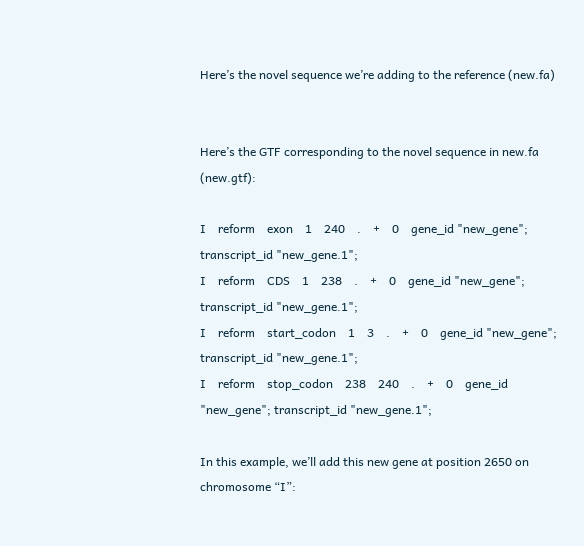Here’s the novel sequence we’re adding to the reference (new.fa)


Here’s the GTF corresponding to the novel sequence in new.fa (new.gtf):

I    reform    exon    1    240    .    +    0    gene_id "new_gene"; transcript_id "new_gene.1";
I    reform    CDS    1    238    .    +    0    gene_id "new_gene"; transcript_id "new_gene.1";
I    reform    start_codon    1    3    .    +    0    gene_id "new_gene"; transcript_id "new_gene.1";
I    reform    stop_codon    238    240    .    +    0    gene_id "new_gene"; transcript_id "new_gene.1";

In this example, we’ll add this new gene at position 2650 on chromosome “I”: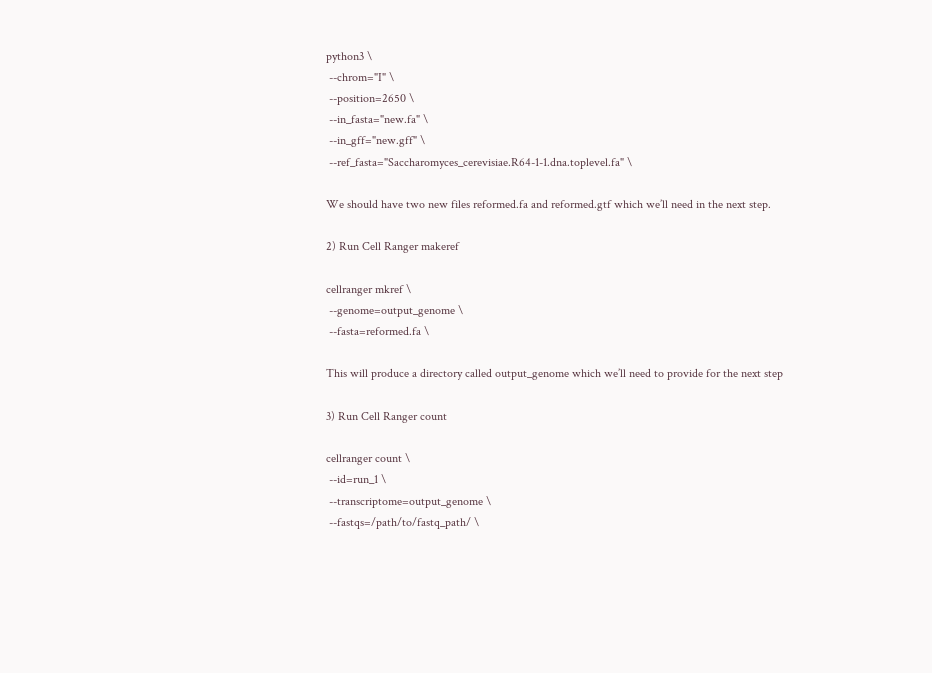python3 \
 --chrom="I" \
 --position=2650 \
 --in_fasta="new.fa" \
 --in_gff="new.gff" \
 --ref_fasta="Saccharomyces_cerevisiae.R64-1-1.dna.toplevel.fa" \

We should have two new files reformed.fa and reformed.gtf which we’ll need in the next step.

2) Run Cell Ranger makeref

cellranger mkref \
 --genome=output_genome \
 --fasta=reformed.fa \

This will produce a directory called output_genome which we’ll need to provide for the next step

3) Run Cell Ranger count

cellranger count \
 --id=run_1 \
 --transcriptome=output_genome \
 --fastqs=/path/to/fastq_path/ \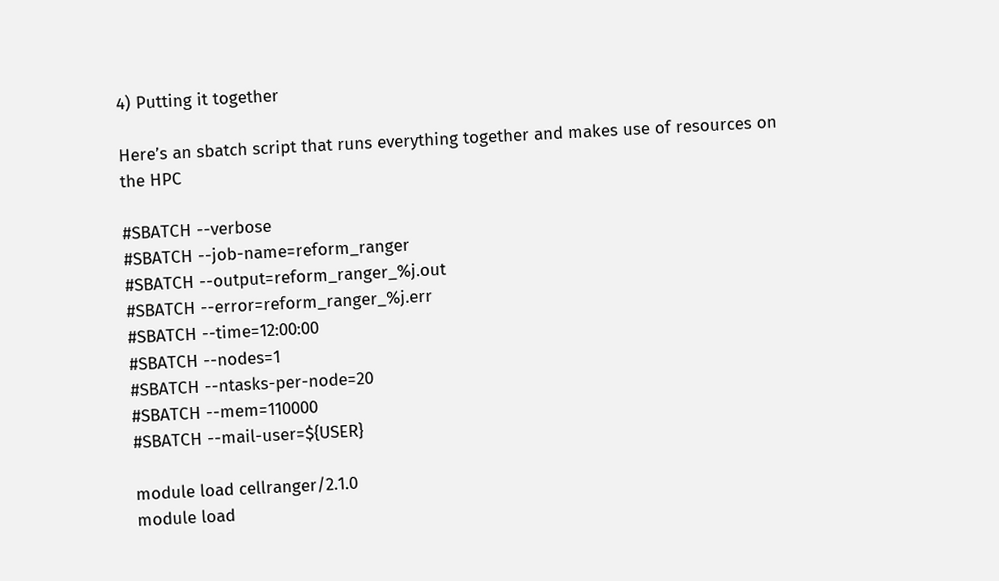4) Putting it together

Here’s an sbatch script that runs everything together and makes use of resources on the HPC

#SBATCH --verbose
#SBATCH --job-name=reform_ranger
#SBATCH --output=reform_ranger_%j.out
#SBATCH --error=reform_ranger_%j.err
#SBATCH --time=12:00:00
#SBATCH --nodes=1
#SBATCH --ntasks-per-node=20
#SBATCH --mem=110000
#SBATCH --mail-user=${USER}

module load cellranger/2.1.0
module load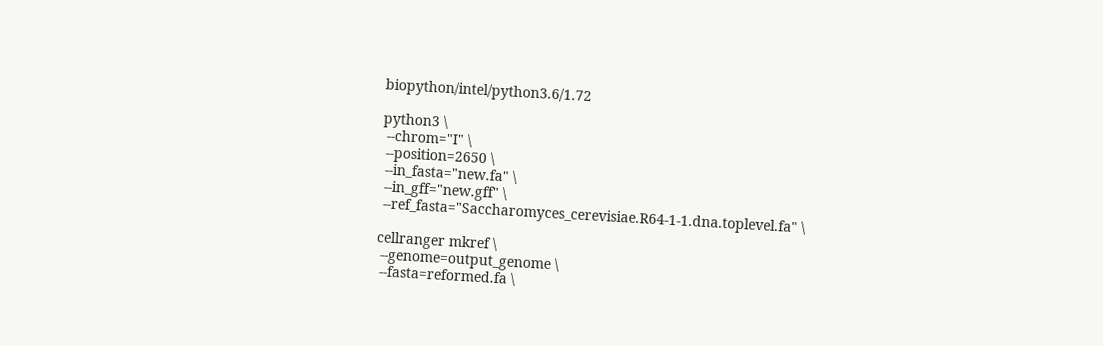biopython/intel/python3.6/1.72

python3 \
 --chrom="I" \
 --position=2650 \
 --in_fasta="new.fa" \
 --in_gff="new.gff" \
 --ref_fasta="Saccharomyces_cerevisiae.R64-1-1.dna.toplevel.fa" \

cellranger mkref \
 --genome=output_genome \
 --fasta=reformed.fa \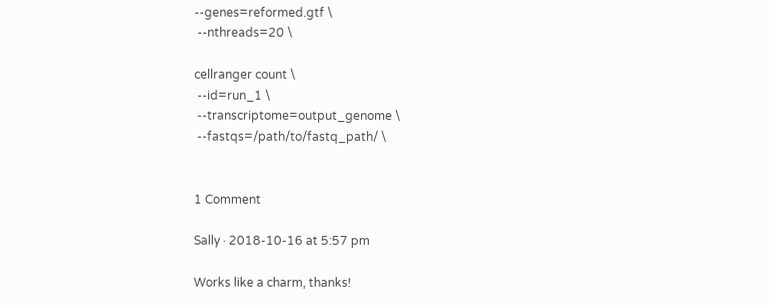--genes=reformed.gtf \
 --nthreads=20 \

cellranger count \
 --id=run_1 \
 --transcriptome=output_genome \
 --fastqs=/path/to/fastq_path/ \


1 Comment

Sally · 2018-10-16 at 5:57 pm

Works like a charm, thanks!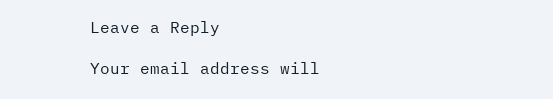Leave a Reply

Your email address will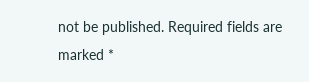not be published. Required fields are marked *